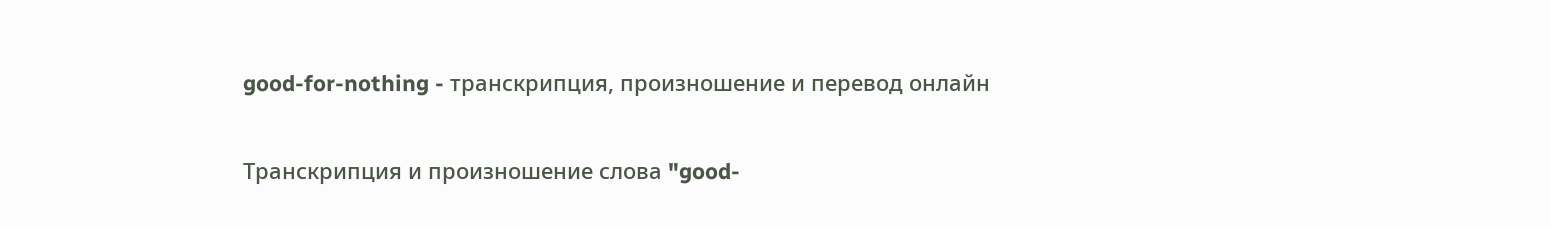good-for-nothing - транскрипция, произношение и перевод онлайн

Транскрипция и произношение слова "good-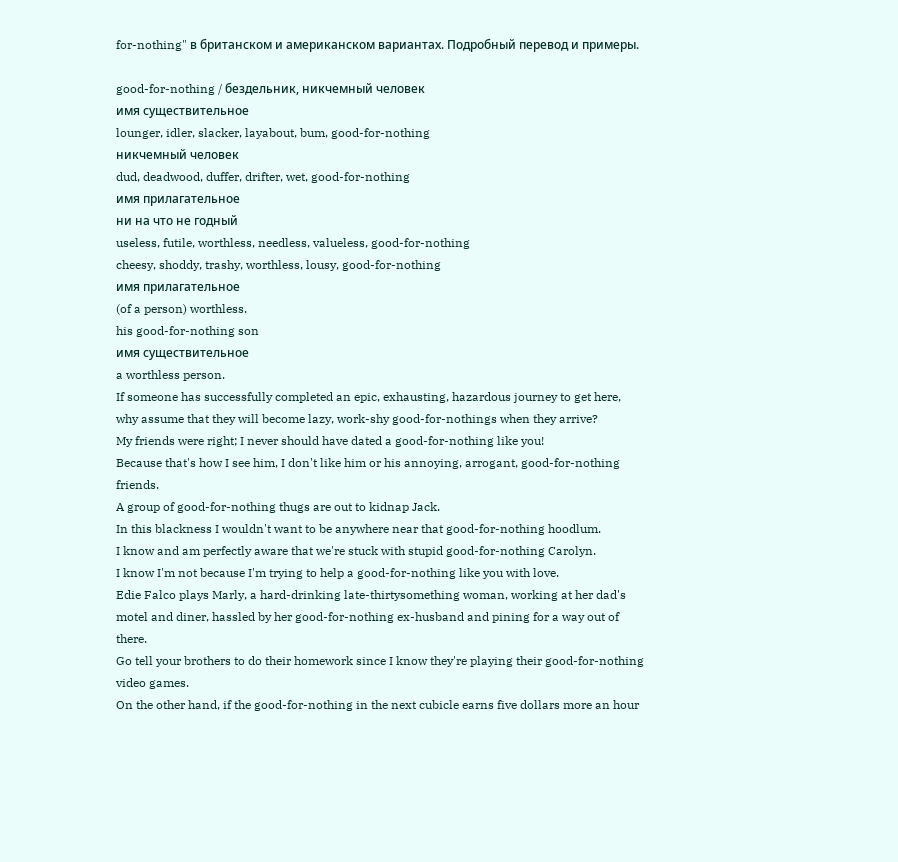for-nothing" в британском и американском вариантах. Подробный перевод и примеры.

good-for-nothing / бездельник, никчемный человек
имя существительное
lounger, idler, slacker, layabout, bum, good-for-nothing
никчемный человек
dud, deadwood, duffer, drifter, wet, good-for-nothing
имя прилагательное
ни на что не годный
useless, futile, worthless, needless, valueless, good-for-nothing
cheesy, shoddy, trashy, worthless, lousy, good-for-nothing
имя прилагательное
(of a person) worthless.
his good-for-nothing son
имя существительное
a worthless person.
If someone has successfully completed an epic, exhausting, hazardous journey to get here, why assume that they will become lazy, work-shy good-for-nothings when they arrive?
My friends were right; I never should have dated a good-for-nothing like you!
Because that's how I see him, I don't like him or his annoying, arrogant, good-for-nothing friends.
A group of good-for-nothing thugs are out to kidnap Jack.
In this blackness I wouldn't want to be anywhere near that good-for-nothing hoodlum.
I know and am perfectly aware that we're stuck with stupid good-for-nothing Carolyn.
I know I'm not because I'm trying to help a good-for-nothing like you with love.
Edie Falco plays Marly, a hard-drinking late-thirtysomething woman, working at her dad's motel and diner, hassled by her good-for-nothing ex-husband and pining for a way out of there.
Go tell your brothers to do their homework since I know they're playing their good-for-nothing video games.
On the other hand, if the good-for-nothing in the next cubicle earns five dollars more an hour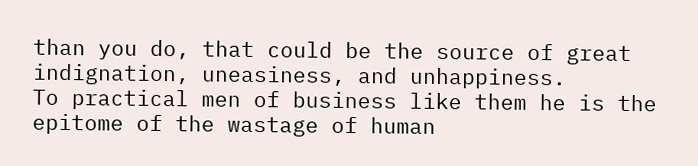than you do, that could be the source of great indignation, uneasiness, and unhappiness.
To practical men of business like them he is the epitome of the wastage of human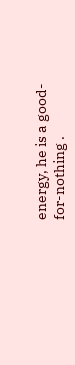energy, he is a good-for-nothing .